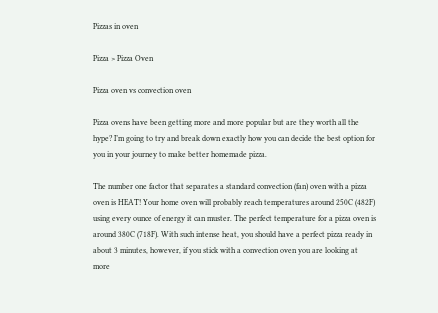Pizzas in oven

Pizza > Pizza Oven

Pizza oven vs convection oven

Pizza ovens have been getting more and more popular but are they worth all the hype? I’m going to try and break down exactly how you can decide the best option for you in your journey to make better homemade pizza.

The number one factor that separates a standard convection (fan) oven with a pizza oven is HEAT! Your home oven will probably reach temperatures around 250C (482F) using every ounce of energy it can muster. The perfect temperature for a pizza oven is around 380C (718F). With such intense heat, you should have a perfect pizza ready in about 3 minutes, however, if you stick with a convection oven you are looking at more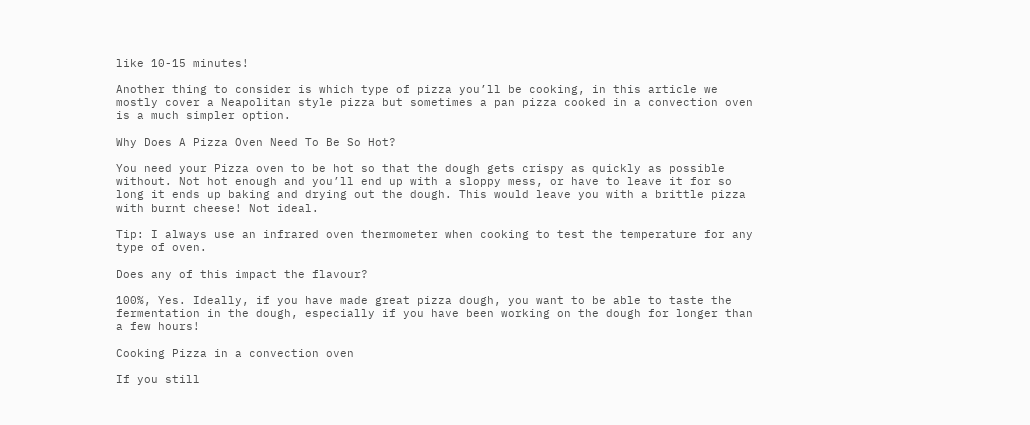like 10-15 minutes!

Another thing to consider is which type of pizza you’ll be cooking, in this article we mostly cover a Neapolitan style pizza but sometimes a pan pizza cooked in a convection oven is a much simpler option.

Why Does A Pizza Oven Need To Be So Hot?

You need your Pizza oven to be hot so that the dough gets crispy as quickly as possible without. Not hot enough and you’ll end up with a sloppy mess, or have to leave it for so long it ends up baking and drying out the dough. This would leave you with a brittle pizza with burnt cheese! Not ideal.

Tip: I always use an infrared oven thermometer when cooking to test the temperature for any type of oven.

Does any of this impact the flavour?

100%, Yes. Ideally, if you have made great pizza dough, you want to be able to taste the fermentation in the dough, especially if you have been working on the dough for longer than a few hours!

Cooking Pizza in a convection oven

If you still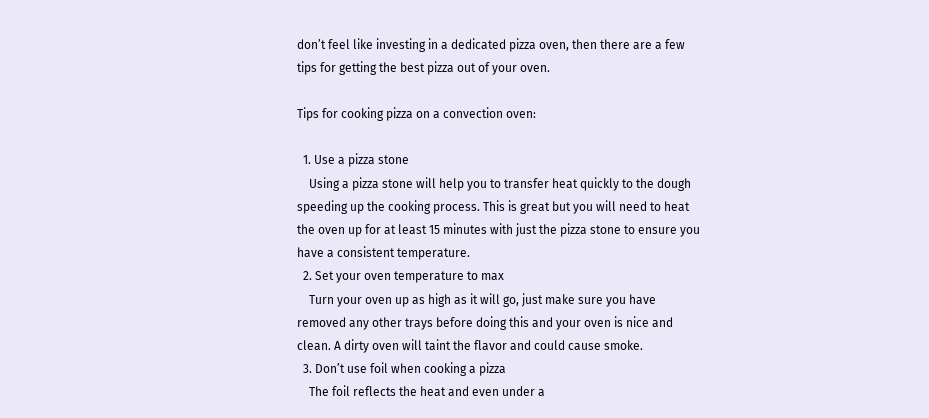don’t feel like investing in a dedicated pizza oven, then there are a few tips for getting the best pizza out of your oven.

Tips for cooking pizza on a convection oven:

  1. Use a pizza stone
    Using a pizza stone will help you to transfer heat quickly to the dough speeding up the cooking process. This is great but you will need to heat the oven up for at least 15 minutes with just the pizza stone to ensure you have a consistent temperature.
  2. Set your oven temperature to max
    Turn your oven up as high as it will go, just make sure you have removed any other trays before doing this and your oven is nice and clean. A dirty oven will taint the flavor and could cause smoke.
  3. Don’t use foil when cooking a pizza
    The foil reflects the heat and even under a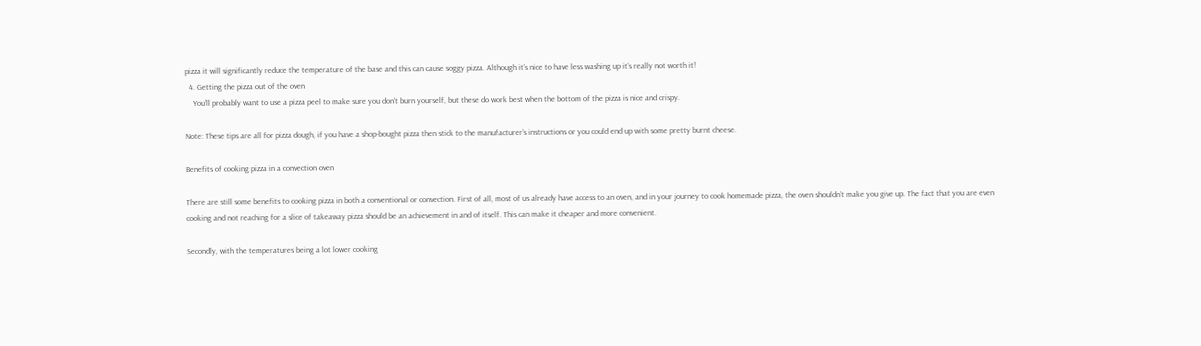pizza it will significantly reduce the temperature of the base and this can cause soggy pizza. Although it’s nice to have less washing up it’s really not worth it!
  4. Getting the pizza out of the oven
    You’ll probably want to use a pizza peel to make sure you don’t burn yourself, but these do work best when the bottom of the pizza is nice and crispy.

Note: These tips are all for pizza dough, if you have a shop-bought pizza then stick to the manufacturer’s instructions or you could end up with some pretty burnt cheese.

Benefits of cooking pizza in a convection oven

There are still some benefits to cooking pizza in both a conventional or convection. First of all, most of us already have access to an oven, and in your journey to cook homemade pizza, the oven shouldn’t make you give up. The fact that you are even cooking and not reaching for a slice of takeaway pizza should be an achievement in and of itself. This can make it cheaper and more convenient.

Secondly, with the temperatures being a lot lower cooking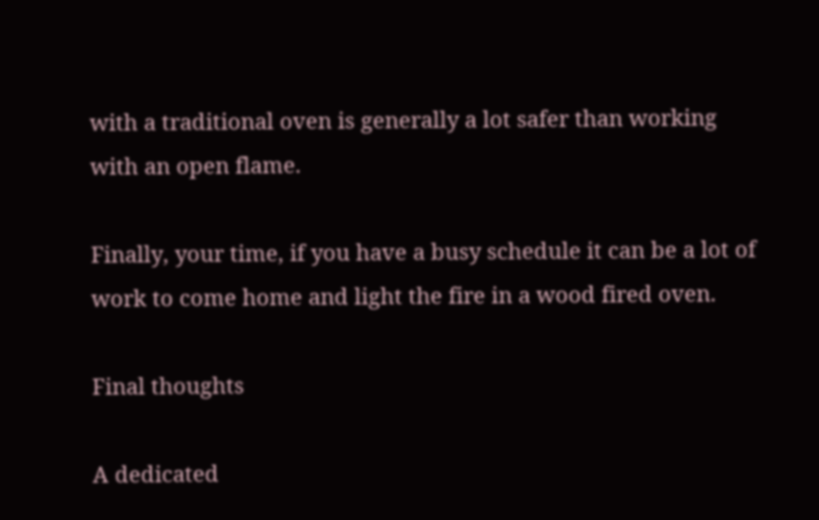with a traditional oven is generally a lot safer than working with an open flame.

Finally, your time, if you have a busy schedule it can be a lot of work to come home and light the fire in a wood fired oven.

Final thoughts

A dedicated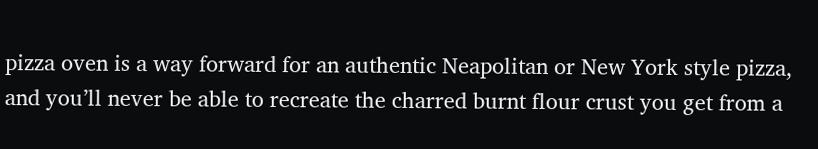pizza oven is a way forward for an authentic Neapolitan or New York style pizza, and you’ll never be able to recreate the charred burnt flour crust you get from a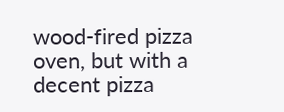wood-fired pizza oven, but with a decent pizza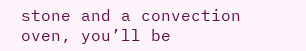stone and a convection oven, you’ll be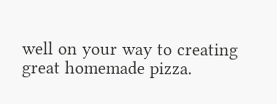well on your way to creating great homemade pizza.